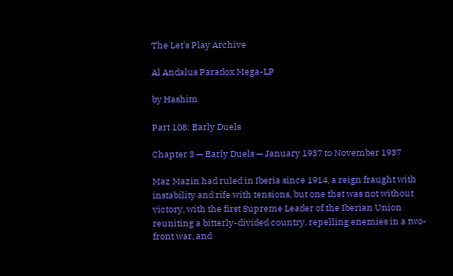The Let's Play Archive

Al Andalus Paradox Mega-LP

by Hashim

Part 108: Early Duels

Chapter 3 — Early Duels — January 1937 to November 1937

Maz Mazin had ruled in Iberia since 1914, a reign fraught with instability and rife with tensions, but one that was not without victory, with the first Supreme Leader of the Iberian Union reuniting a bitterly-divided country, repelling enemies in a two-front war, and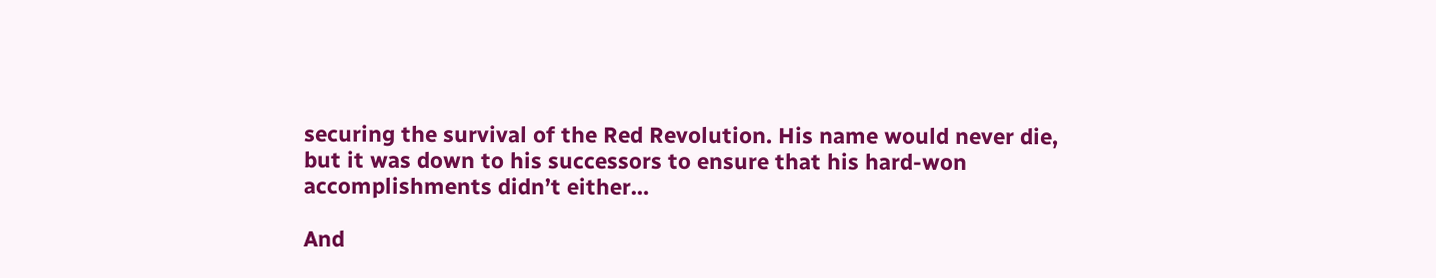securing the survival of the Red Revolution. His name would never die, but it was down to his successors to ensure that his hard-won accomplishments didn’t either…

And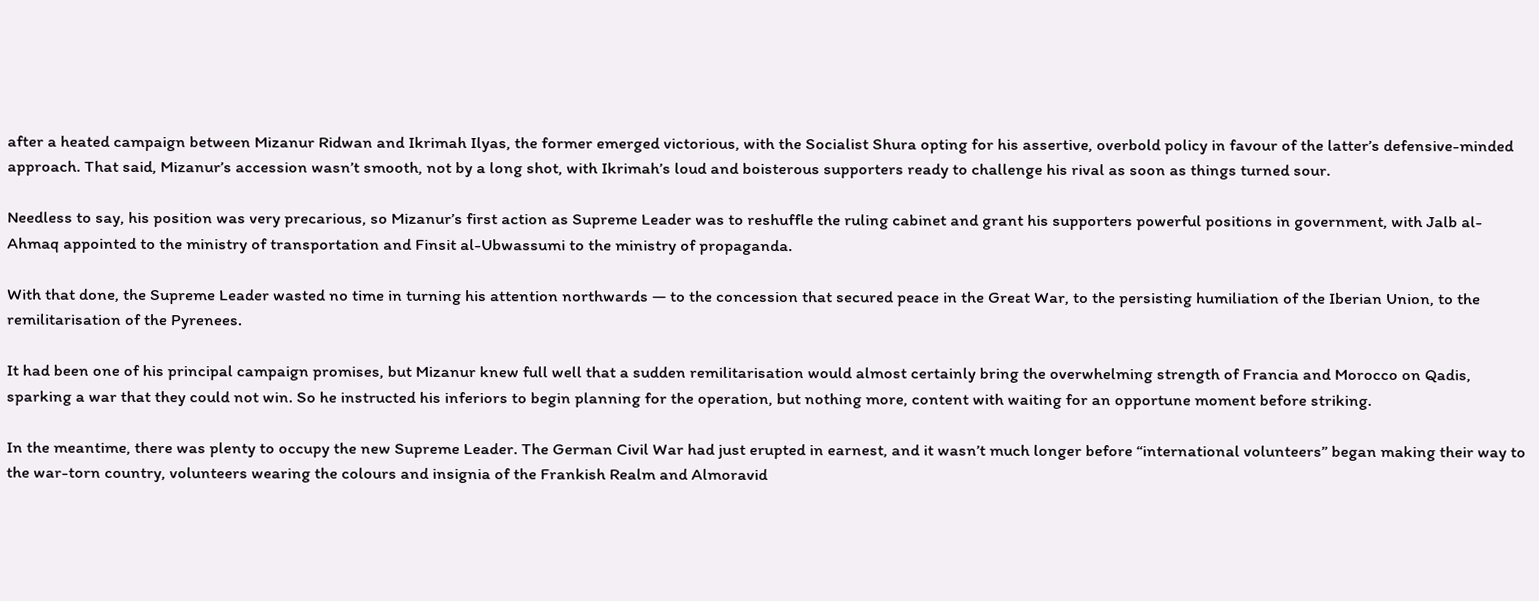after a heated campaign between Mizanur Ridwan and Ikrimah Ilyas, the former emerged victorious, with the Socialist Shura opting for his assertive, overbold policy in favour of the latter’s defensive-minded approach. That said, Mizanur’s accession wasn’t smooth, not by a long shot, with Ikrimah’s loud and boisterous supporters ready to challenge his rival as soon as things turned sour.

Needless to say, his position was very precarious, so Mizanur’s first action as Supreme Leader was to reshuffle the ruling cabinet and grant his supporters powerful positions in government, with Jalb al-Ahmaq appointed to the ministry of transportation and Finsit al-Ubwassumi to the ministry of propaganda.

With that done, the Supreme Leader wasted no time in turning his attention northwards — to the concession that secured peace in the Great War, to the persisting humiliation of the Iberian Union, to the remilitarisation of the Pyrenees.

It had been one of his principal campaign promises, but Mizanur knew full well that a sudden remilitarisation would almost certainly bring the overwhelming strength of Francia and Morocco on Qadis, sparking a war that they could not win. So he instructed his inferiors to begin planning for the operation, but nothing more, content with waiting for an opportune moment before striking.

In the meantime, there was plenty to occupy the new Supreme Leader. The German Civil War had just erupted in earnest, and it wasn’t much longer before “international volunteers” began making their way to the war-torn country, volunteers wearing the colours and insignia of the Frankish Realm and Almoravid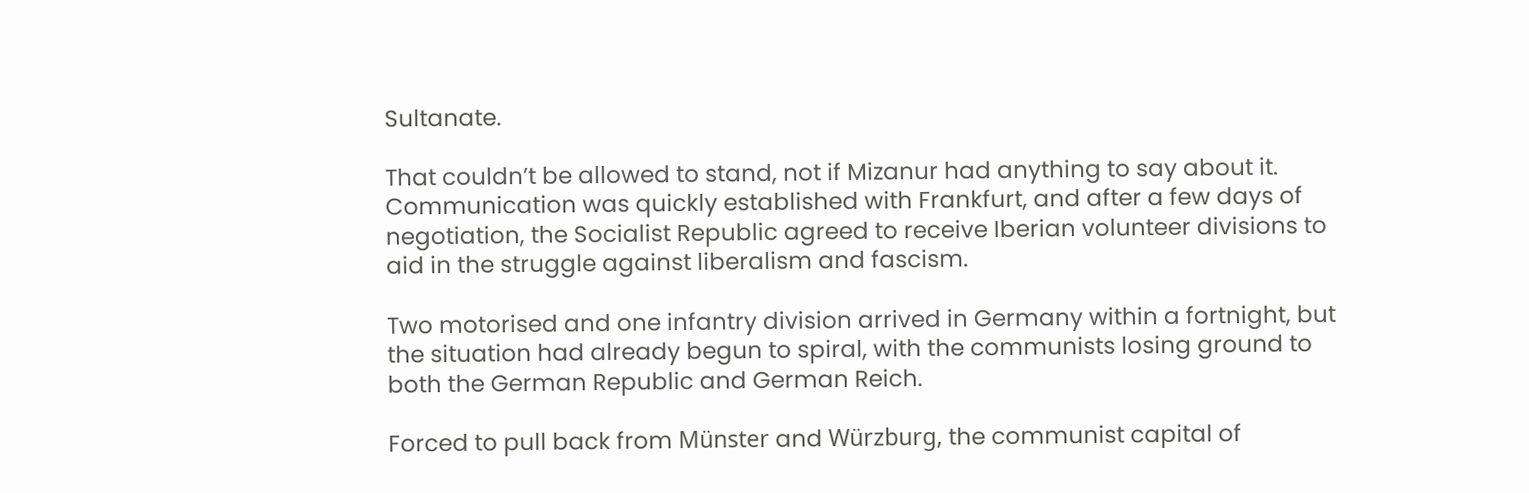Sultanate.

That couldn’t be allowed to stand, not if Mizanur had anything to say about it. Communication was quickly established with Frankfurt, and after a few days of negotiation, the Socialist Republic agreed to receive Iberian volunteer divisions to aid in the struggle against liberalism and fascism.

Two motorised and one infantry division arrived in Germany within a fortnight, but the situation had already begun to spiral, with the communists losing ground to both the German Republic and German Reich.

Forced to pull back from Münster and Würzburg, the communist capital of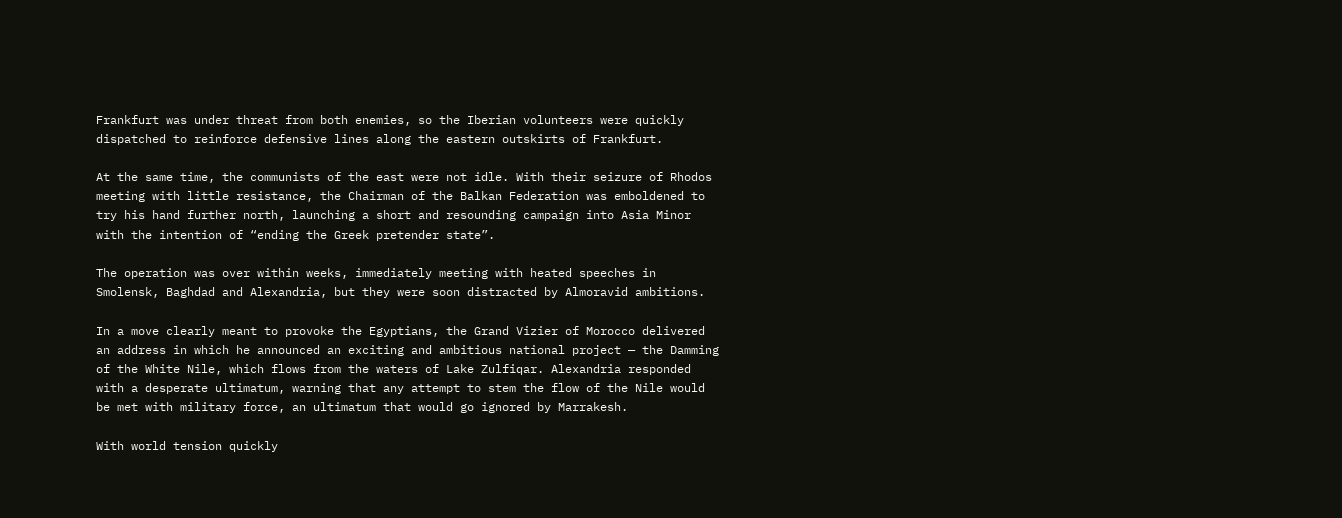Frankfurt was under threat from both enemies, so the Iberian volunteers were quickly dispatched to reinforce defensive lines along the eastern outskirts of Frankfurt.

At the same time, the communists of the east were not idle. With their seizure of Rhodos meeting with little resistance, the Chairman of the Balkan Federation was emboldened to try his hand further north, launching a short and resounding campaign into Asia Minor with the intention of “ending the Greek pretender state”.

The operation was over within weeks, immediately meeting with heated speeches in Smolensk, Baghdad and Alexandria, but they were soon distracted by Almoravid ambitions.

In a move clearly meant to provoke the Egyptians, the Grand Vizier of Morocco delivered an address in which he announced an exciting and ambitious national project — the Damming of the White Nile, which flows from the waters of Lake Zulfiqar. Alexandria responded with a desperate ultimatum, warning that any attempt to stem the flow of the Nile would be met with military force, an ultimatum that would go ignored by Marrakesh.

With world tension quickly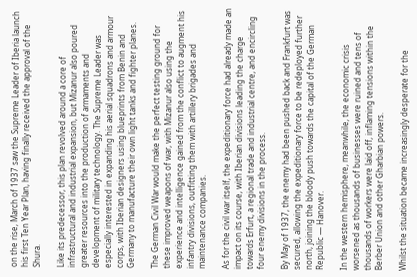on the rise, March of 1937 saw the Supreme Leader of Iberia launch his first Ten Year Plan, having finally received the approval of the Shura.

Like its predecessor, this plan revolved around a core of infrastructural and industrial expansion, but Mizanur also poured greater resources into the production of armaments and development of military technology. The Supreme Leader was especially interested in expanding his aerial squadrons and armour corps, with Iberian designers using blueprints from Benin and Germany to manufacture their own light tanks and fighter planes.

The German Civil War would make the perfect testing ground for these improved weapons of war, with Mizanur also using the experience and intelligence gained from the conflict to augment his infantry divisions, outfitting them with artillery brigades and maintenance companies.

As for the civil war itself, the expeditionary force had already made an impact on its course, with Iberian divisions leading the charge towards Erfurt, a regional trade and industrial centre, and encircling four enemy divisions in the process.

By May of 1937, the enemy had been pushed back and Frankfurt was secured, allowing the expeditionary force to be redeployed further north, joining the bloody push towards the capital of the German Republic — Hanover.

In the western hemisphere, meanwhile, the economic crisis worsened as thousands of businesses were ruined and tens of thousands of workers were laid off, inflaming tensions within the Berber Union and other Gharbian powers.

Whilst the situation became increasingly desperate for the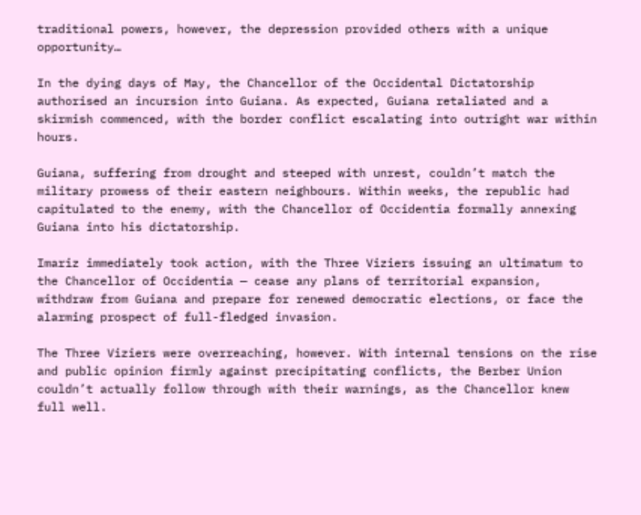traditional powers, however, the depression provided others with a unique opportunity…

In the dying days of May, the Chancellor of the Occidental Dictatorship authorised an incursion into Guiana. As expected, Guiana retaliated and a skirmish commenced, with the border conflict escalating into outright war within hours.

Guiana, suffering from drought and steeped with unrest, couldn’t match the military prowess of their eastern neighbours. Within weeks, the republic had capitulated to the enemy, with the Chancellor of Occidentia formally annexing Guiana into his dictatorship.

Imariz immediately took action, with the Three Viziers issuing an ultimatum to the Chancellor of Occidentia — cease any plans of territorial expansion, withdraw from Guiana and prepare for renewed democratic elections, or face the alarming prospect of full-fledged invasion.

The Three Viziers were overreaching, however. With internal tensions on the rise and public opinion firmly against precipitating conflicts, the Berber Union couldn’t actually follow through with their warnings, as the Chancellor knew full well.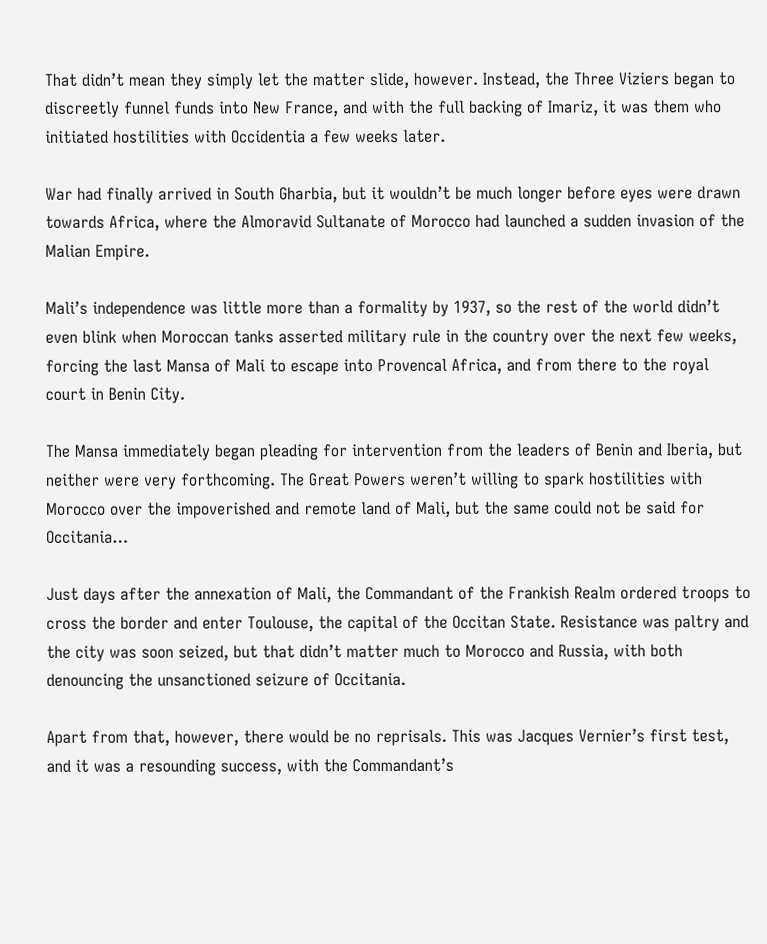That didn’t mean they simply let the matter slide, however. Instead, the Three Viziers began to discreetly funnel funds into New France, and with the full backing of Imariz, it was them who initiated hostilities with Occidentia a few weeks later.

War had finally arrived in South Gharbia, but it wouldn’t be much longer before eyes were drawn towards Africa, where the Almoravid Sultanate of Morocco had launched a sudden invasion of the Malian Empire.

Mali’s independence was little more than a formality by 1937, so the rest of the world didn’t even blink when Moroccan tanks asserted military rule in the country over the next few weeks, forcing the last Mansa of Mali to escape into Provencal Africa, and from there to the royal court in Benin City.

The Mansa immediately began pleading for intervention from the leaders of Benin and Iberia, but neither were very forthcoming. The Great Powers weren’t willing to spark hostilities with Morocco over the impoverished and remote land of Mali, but the same could not be said for Occitania…

Just days after the annexation of Mali, the Commandant of the Frankish Realm ordered troops to cross the border and enter Toulouse, the capital of the Occitan State. Resistance was paltry and the city was soon seized, but that didn’t matter much to Morocco and Russia, with both denouncing the unsanctioned seizure of Occitania.

Apart from that, however, there would be no reprisals. This was Jacques Vernier’s first test, and it was a resounding success, with the Commandant’s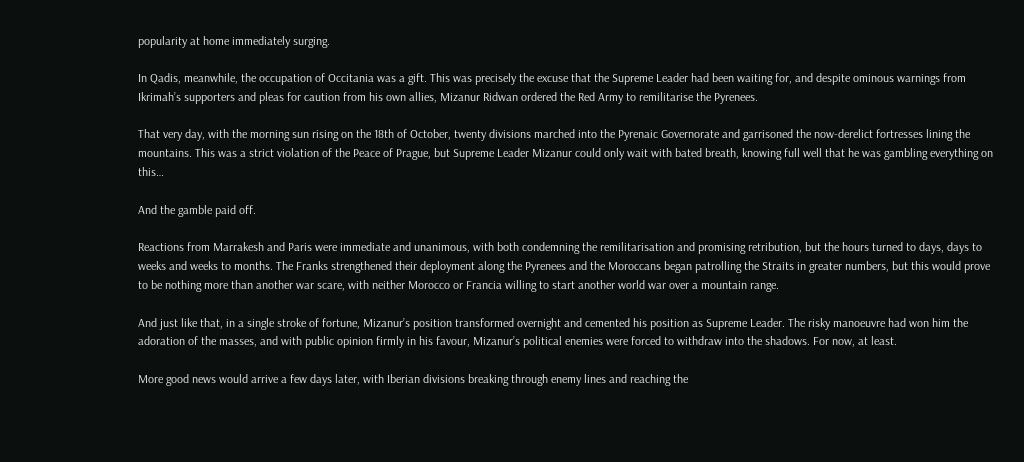popularity at home immediately surging.

In Qadis, meanwhile, the occupation of Occitania was a gift. This was precisely the excuse that the Supreme Leader had been waiting for, and despite ominous warnings from Ikrimah’s supporters and pleas for caution from his own allies, Mizanur Ridwan ordered the Red Army to remilitarise the Pyrenees.

That very day, with the morning sun rising on the 18th of October, twenty divisions marched into the Pyrenaic Governorate and garrisoned the now-derelict fortresses lining the mountains. This was a strict violation of the Peace of Prague, but Supreme Leader Mizanur could only wait with bated breath, knowing full well that he was gambling everything on this…

And the gamble paid off.

Reactions from Marrakesh and Paris were immediate and unanimous, with both condemning the remilitarisation and promising retribution, but the hours turned to days, days to weeks and weeks to months. The Franks strengthened their deployment along the Pyrenees and the Moroccans began patrolling the Straits in greater numbers, but this would prove to be nothing more than another war scare, with neither Morocco or Francia willing to start another world war over a mountain range.

And just like that, in a single stroke of fortune, Mizanur’s position transformed overnight and cemented his position as Supreme Leader. The risky manoeuvre had won him the adoration of the masses, and with public opinion firmly in his favour, Mizanur’s political enemies were forced to withdraw into the shadows. For now, at least.

More good news would arrive a few days later, with Iberian divisions breaking through enemy lines and reaching the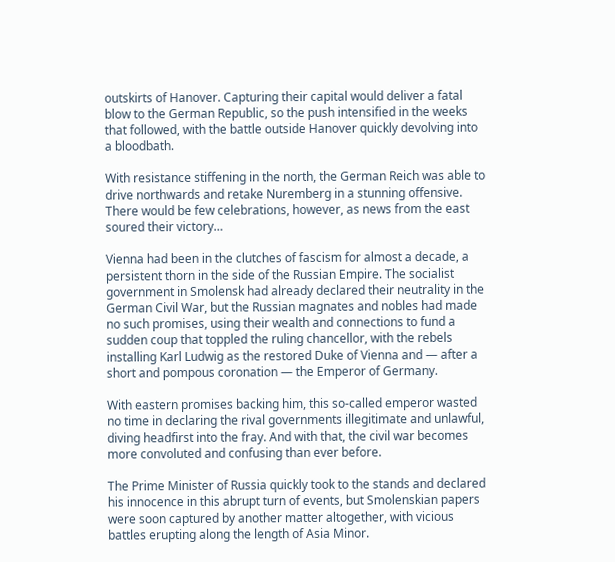outskirts of Hanover. Capturing their capital would deliver a fatal blow to the German Republic, so the push intensified in the weeks that followed, with the battle outside Hanover quickly devolving into a bloodbath.

With resistance stiffening in the north, the German Reich was able to drive northwards and retake Nuremberg in a stunning offensive. There would be few celebrations, however, as news from the east soured their victory…

Vienna had been in the clutches of fascism for almost a decade, a persistent thorn in the side of the Russian Empire. The socialist government in Smolensk had already declared their neutrality in the German Civil War, but the Russian magnates and nobles had made no such promises, using their wealth and connections to fund a sudden coup that toppled the ruling chancellor, with the rebels installing Karl Ludwig as the restored Duke of Vienna and — after a short and pompous coronation — the Emperor of Germany.

With eastern promises backing him, this so-called emperor wasted no time in declaring the rival governments illegitimate and unlawful, diving headfirst into the fray. And with that, the civil war becomes more convoluted and confusing than ever before.

The Prime Minister of Russia quickly took to the stands and declared his innocence in this abrupt turn of events, but Smolenskian papers were soon captured by another matter altogether, with vicious battles erupting along the length of Asia Minor.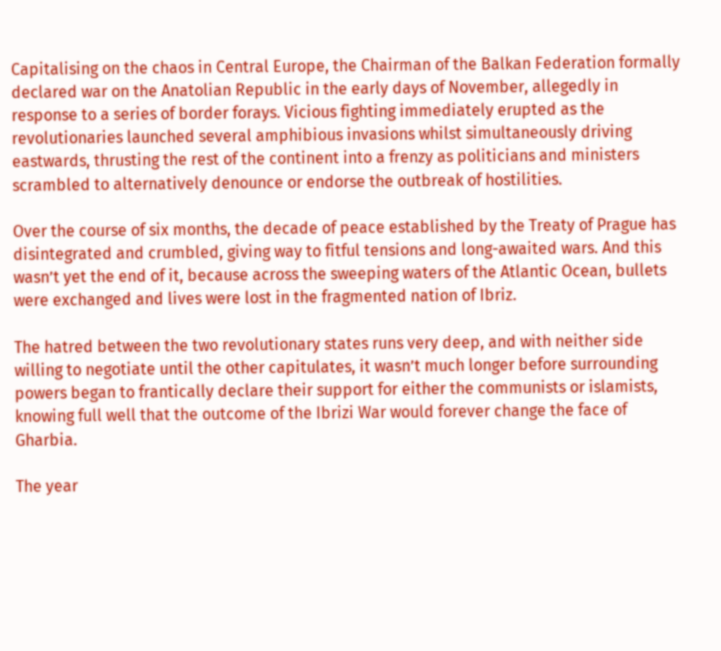Capitalising on the chaos in Central Europe, the Chairman of the Balkan Federation formally declared war on the Anatolian Republic in the early days of November, allegedly in response to a series of border forays. Vicious fighting immediately erupted as the revolutionaries launched several amphibious invasions whilst simultaneously driving eastwards, thrusting the rest of the continent into a frenzy as politicians and ministers scrambled to alternatively denounce or endorse the outbreak of hostilities.

Over the course of six months, the decade of peace established by the Treaty of Prague has disintegrated and crumbled, giving way to fitful tensions and long-awaited wars. And this wasn’t yet the end of it, because across the sweeping waters of the Atlantic Ocean, bullets were exchanged and lives were lost in the fragmented nation of Ibriz.

The hatred between the two revolutionary states runs very deep, and with neither side willing to negotiate until the other capitulates, it wasn’t much longer before surrounding powers began to frantically declare their support for either the communists or islamists, knowing full well that the outcome of the Ibrizi War would forever change the face of Gharbia.

The year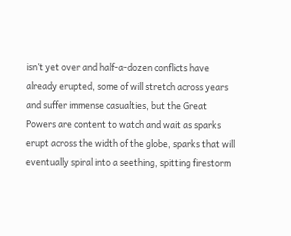isn’t yet over and half-a-dozen conflicts have already erupted, some of will stretch across years and suffer immense casualties, but the Great Powers are content to watch and wait as sparks erupt across the width of the globe, sparks that will eventually spiral into a seething, spitting firestorm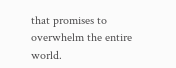that promises to overwhelm the entire world.